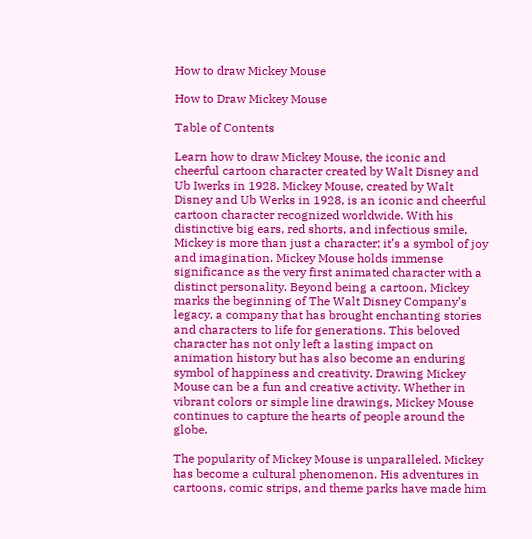How to draw Mickey Mouse

How to Draw Mickey Mouse

Table of Contents

Learn how to draw Mickey Mouse, the iconic and cheerful cartoon character created by Walt Disney and Ub Iwerks in 1928. Mickey Mouse, created by Walt Disney and Ub Werks in 1928, is an iconic and cheerful cartoon character recognized worldwide. With his distinctive big ears, red shorts, and infectious smile, Mickey is more than just a character; it’s a symbol of joy and imagination. Mickey Mouse holds immense significance as the very first animated character with a distinct personality. Beyond being a cartoon, Mickey marks the beginning of The Walt Disney Company’s legacy, a company that has brought enchanting stories and characters to life for generations. This beloved character has not only left a lasting impact on animation history but has also become an enduring symbol of happiness and creativity. Drawing Mickey Mouse can be a fun and creative activity. Whether in vibrant colors or simple line drawings, Mickey Mouse continues to capture the hearts of people around the globe.

The popularity of Mickey Mouse is unparalleled. Mickey has become a cultural phenomenon. His adventures in cartoons, comic strips, and theme parks have made him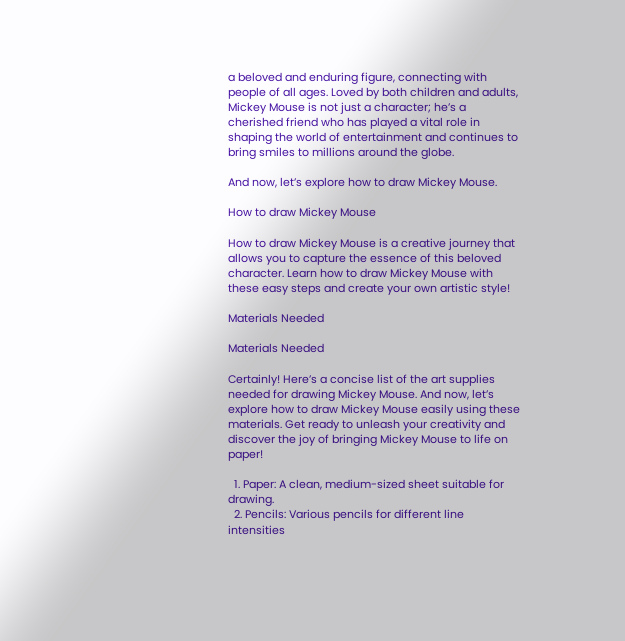a beloved and enduring figure, connecting with people of all ages. Loved by both children and adults, Mickey Mouse is not just a character; he’s a cherished friend who has played a vital role in shaping the world of entertainment and continues to bring smiles to millions around the globe.

And now, let’s explore how to draw Mickey Mouse.

How to draw Mickey Mouse

How to draw Mickey Mouse is a creative journey that allows you to capture the essence of this beloved character. Learn how to draw Mickey Mouse with these easy steps and create your own artistic style!

Materials Needed

Materials Needed

Certainly! Here’s a concise list of the art supplies needed for drawing Mickey Mouse. And now, let’s explore how to draw Mickey Mouse easily using these materials. Get ready to unleash your creativity and discover the joy of bringing Mickey Mouse to life on paper!

  1. Paper: A clean, medium-sized sheet suitable for drawing.
  2. Pencils: Various pencils for different line intensities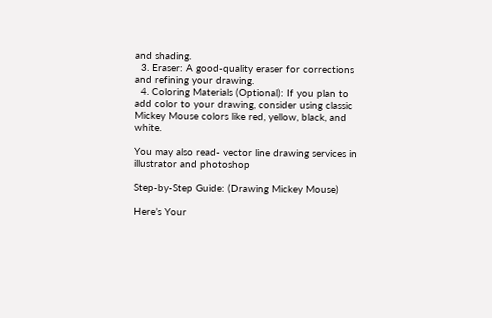and shading.
  3. Eraser: A good-quality eraser for corrections and refining your drawing.
  4. Coloring Materials (Optional): If you plan to add color to your drawing, consider using classic Mickey Mouse colors like red, yellow, black, and white.

You may also read- vector line drawing services in illustrator and photoshop

Step-by-Step Guide: (Drawing Mickey Mouse)

Here’s Your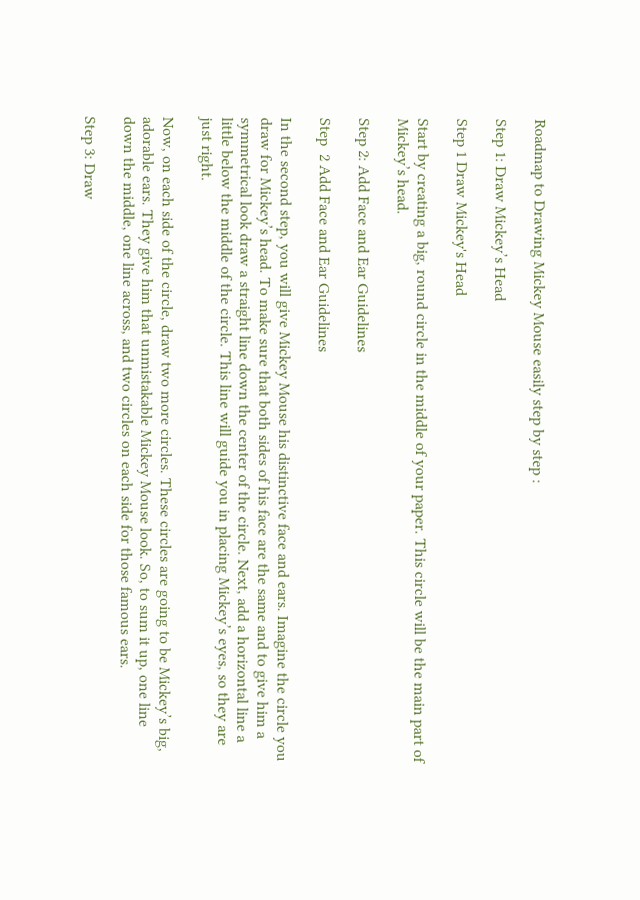Roadmap to Drawing Mickey Mouse easily step by step :

Step 1: Draw Mickey’s Head

Step 1 Draw Mickey's Head

Start by creating a big, round circle in the middle of your paper. This circle will be the main part of Mickey’s head.

Step 2: Add Face and Ear Guidelines

Step  2 Add Face and Ear Guidelines

In the second step, you will give Mickey Mouse his distinctive face and ears. Imagine the circle you draw for Mickey’s head. To make sure that both sides of his face are the same and to give him a symmetrical look draw a straight line down the center of the circle. Next, add a horizontal line a little below the middle of the circle. This line will guide you in placing Mickey’s eyes, so they are just right.

Now, on each side of the circle, draw two more circles. These circles are going to be Mickey’s big, adorable ears. They give him that unmistakable Mickey Mouse look. So, to sum it up, one line down the middle, one line across, and two circles on each side for those famous ears.

Step 3: Draw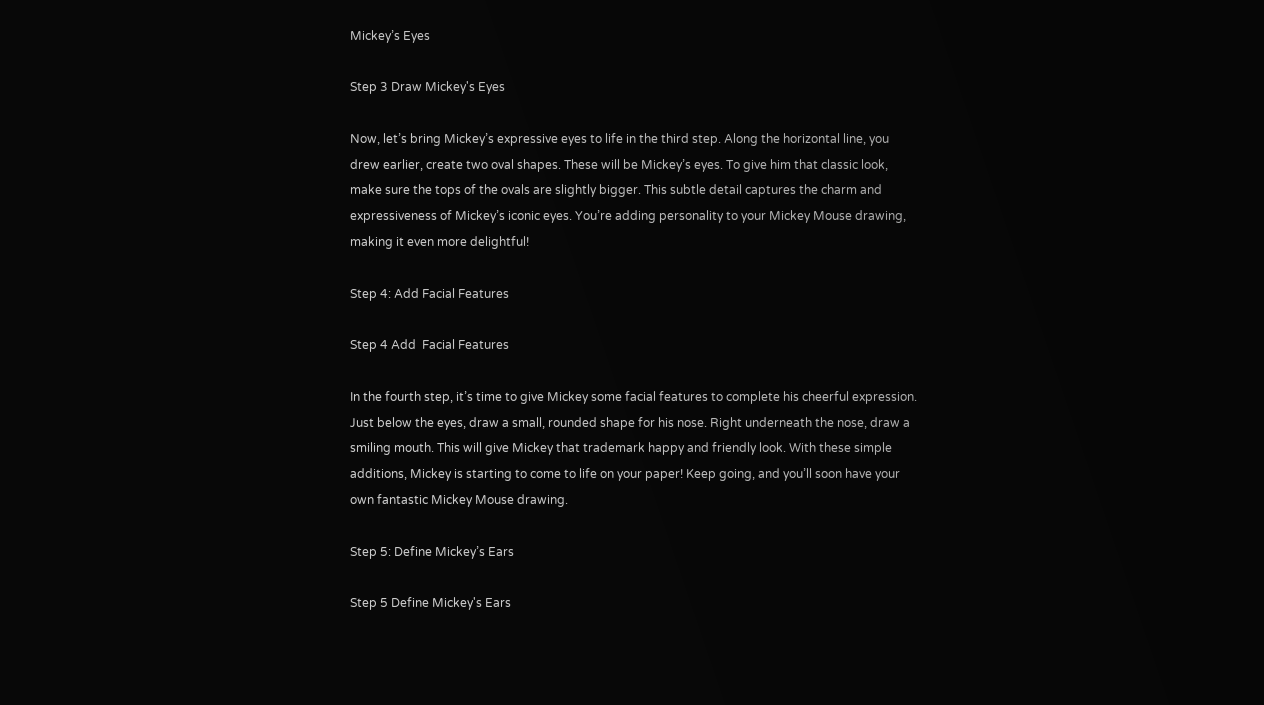Mickey’s Eyes

Step 3 Draw Mickey's Eyes

Now, let’s bring Mickey’s expressive eyes to life in the third step. Along the horizontal line, you drew earlier, create two oval shapes. These will be Mickey’s eyes. To give him that classic look, make sure the tops of the ovals are slightly bigger. This subtle detail captures the charm and expressiveness of Mickey’s iconic eyes. You’re adding personality to your Mickey Mouse drawing, making it even more delightful!

Step 4: Add Facial Features

Step 4 Add  Facial Features

In the fourth step, it’s time to give Mickey some facial features to complete his cheerful expression. Just below the eyes, draw a small, rounded shape for his nose. Right underneath the nose, draw a smiling mouth. This will give Mickey that trademark happy and friendly look. With these simple additions, Mickey is starting to come to life on your paper! Keep going, and you’ll soon have your own fantastic Mickey Mouse drawing.

Step 5: Define Mickey’s Ears

Step 5 Define Mickey's Ears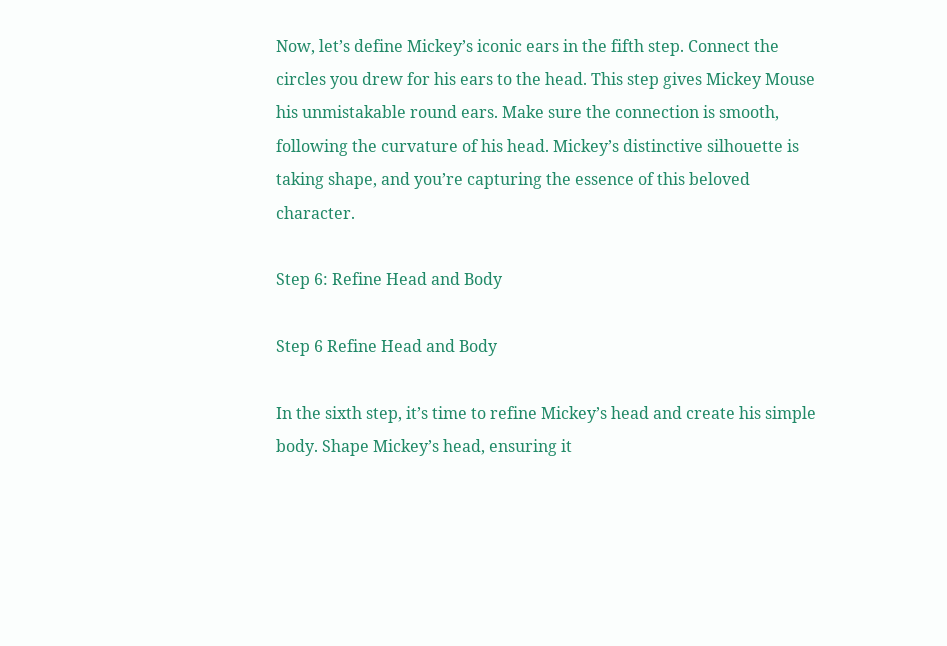Now, let’s define Mickey’s iconic ears in the fifth step. Connect the circles you drew for his ears to the head. This step gives Mickey Mouse his unmistakable round ears. Make sure the connection is smooth, following the curvature of his head. Mickey’s distinctive silhouette is taking shape, and you’re capturing the essence of this beloved character.

Step 6: Refine Head and Body

Step 6 Refine Head and Body

In the sixth step, it’s time to refine Mickey’s head and create his simple body. Shape Mickey’s head, ensuring it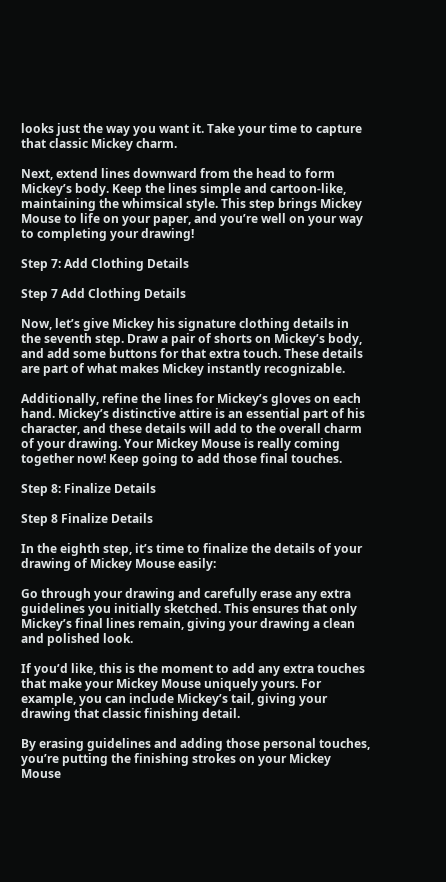looks just the way you want it. Take your time to capture that classic Mickey charm.

Next, extend lines downward from the head to form Mickey’s body. Keep the lines simple and cartoon-like, maintaining the whimsical style. This step brings Mickey Mouse to life on your paper, and you’re well on your way to completing your drawing!

Step 7: Add Clothing Details

Step 7 Add Clothing Details

Now, let’s give Mickey his signature clothing details in the seventh step. Draw a pair of shorts on Mickey’s body, and add some buttons for that extra touch. These details are part of what makes Mickey instantly recognizable.

Additionally, refine the lines for Mickey’s gloves on each hand. Mickey’s distinctive attire is an essential part of his character, and these details will add to the overall charm of your drawing. Your Mickey Mouse is really coming together now! Keep going to add those final touches.

Step 8: Finalize Details

Step 8 Finalize Details

In the eighth step, it’s time to finalize the details of your drawing of Mickey Mouse easily:

Go through your drawing and carefully erase any extra guidelines you initially sketched. This ensures that only Mickey’s final lines remain, giving your drawing a clean and polished look.

If you’d like, this is the moment to add any extra touches that make your Mickey Mouse uniquely yours. For example, you can include Mickey’s tail, giving your drawing that classic finishing detail.

By erasing guidelines and adding those personal touches, you’re putting the finishing strokes on your Mickey Mouse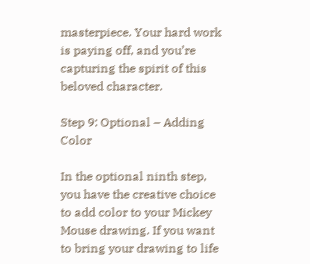masterpiece. Your hard work is paying off, and you’re capturing the spirit of this beloved character.

Step 9: Optional – Adding Color

In the optional ninth step, you have the creative choice to add color to your Mickey Mouse drawing. If you want to bring your drawing to life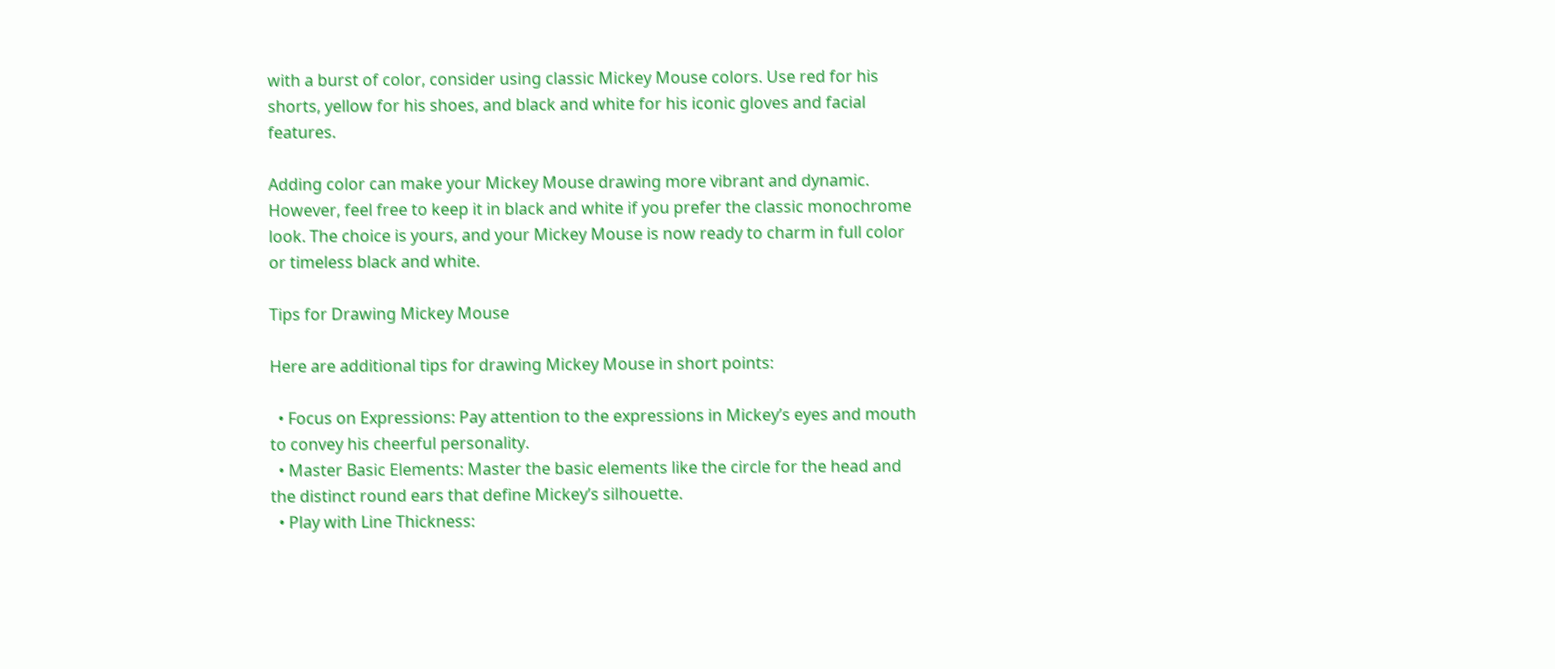with a burst of color, consider using classic Mickey Mouse colors. Use red for his shorts, yellow for his shoes, and black and white for his iconic gloves and facial features.

Adding color can make your Mickey Mouse drawing more vibrant and dynamic. However, feel free to keep it in black and white if you prefer the classic monochrome look. The choice is yours, and your Mickey Mouse is now ready to charm in full color or timeless black and white.

Tips for Drawing Mickey Mouse

Here are additional tips for drawing Mickey Mouse in short points:

  • Focus on Expressions: Pay attention to the expressions in Mickey’s eyes and mouth to convey his cheerful personality.
  • Master Basic Elements: Master the basic elements like the circle for the head and the distinct round ears that define Mickey’s silhouette.
  • Play with Line Thickness: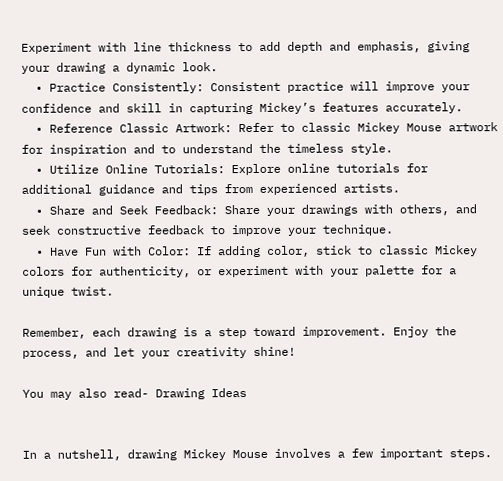Experiment with line thickness to add depth and emphasis, giving your drawing a dynamic look.
  • Practice Consistently: Consistent practice will improve your confidence and skill in capturing Mickey’s features accurately.
  • Reference Classic Artwork: Refer to classic Mickey Mouse artwork for inspiration and to understand the timeless style.
  • Utilize Online Tutorials: Explore online tutorials for additional guidance and tips from experienced artists.
  • Share and Seek Feedback: Share your drawings with others, and seek constructive feedback to improve your technique.
  • Have Fun with Color: If adding color, stick to classic Mickey colors for authenticity, or experiment with your palette for a unique twist.

Remember, each drawing is a step toward improvement. Enjoy the process, and let your creativity shine!

You may also read- Drawing Ideas


In a nutshell, drawing Mickey Mouse involves a few important steps.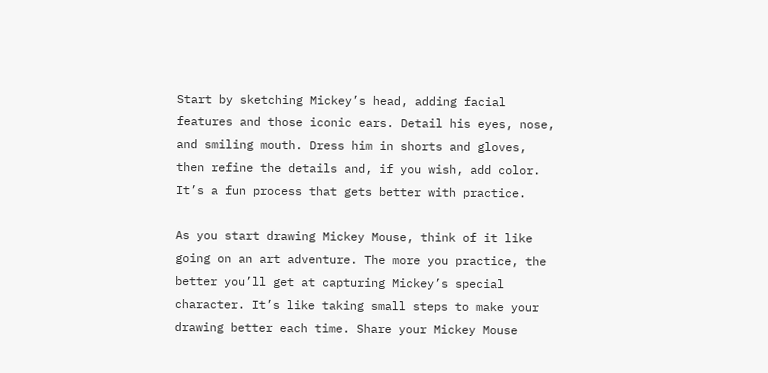Start by sketching Mickey’s head, adding facial features and those iconic ears. Detail his eyes, nose, and smiling mouth. Dress him in shorts and gloves, then refine the details and, if you wish, add color. It’s a fun process that gets better with practice.

As you start drawing Mickey Mouse, think of it like going on an art adventure. The more you practice, the better you’ll get at capturing Mickey’s special character. It’s like taking small steps to make your drawing better each time. Share your Mickey Mouse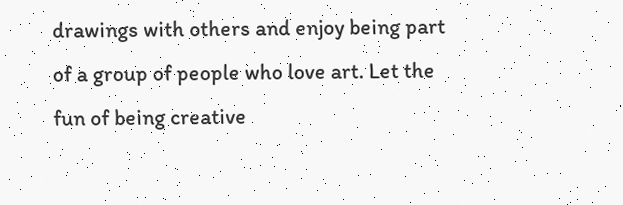drawings with others and enjoy being part of a group of people who love art. Let the fun of being creative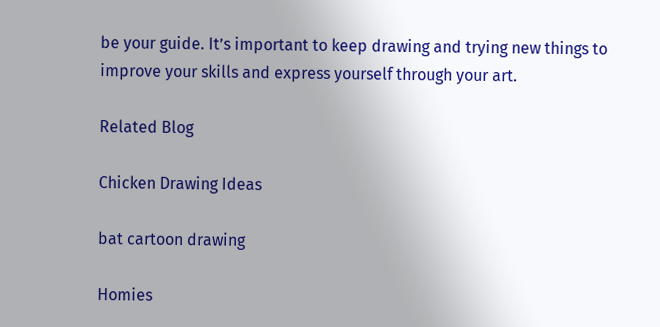be your guide. It’s important to keep drawing and trying new things to improve your skills and express yourself through your art.

Related Blog

Chicken Drawing Ideas

bat cartoon drawing

Homies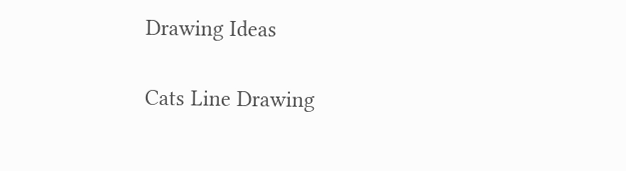Drawing Ideas

Cats Line Drawing